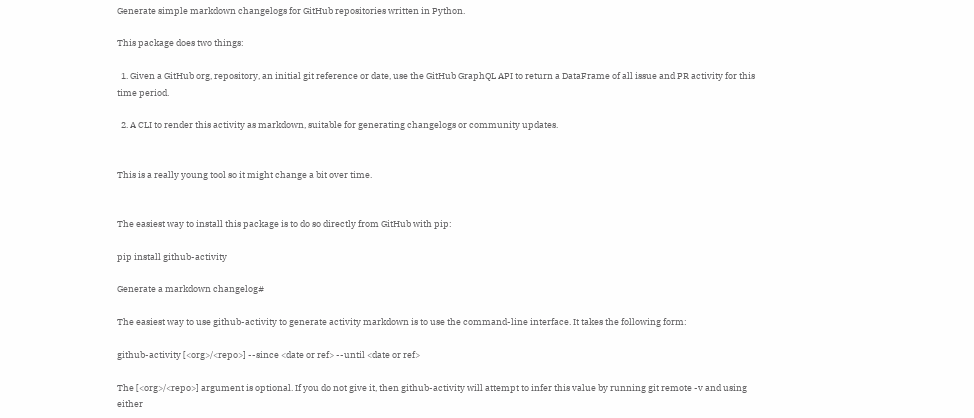Generate simple markdown changelogs for GitHub repositories written in Python.

This package does two things:

  1. Given a GitHub org, repository, an initial git reference or date, use the GitHub GraphQL API to return a DataFrame of all issue and PR activity for this time period.

  2. A CLI to render this activity as markdown, suitable for generating changelogs or community updates.


This is a really young tool so it might change a bit over time.


The easiest way to install this package is to do so directly from GitHub with pip:

pip install github-activity

Generate a markdown changelog#

The easiest way to use github-activity to generate activity markdown is to use the command-line interface. It takes the following form:

github-activity [<org>/<repo>] --since <date or ref> --until <date or ref>

The [<org>/<repo>] argument is optional. If you do not give it, then github-activity will attempt to infer this value by running git remote -v and using either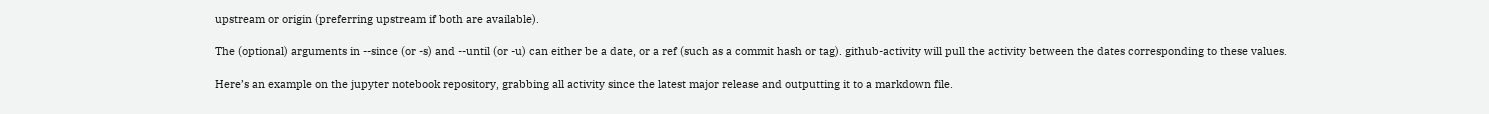upstream or origin (preferring upstream if both are available).

The (optional) arguments in --since (or -s) and --until (or -u) can either be a date, or a ref (such as a commit hash or tag). github-activity will pull the activity between the dates corresponding to these values.

Here’s an example on the jupyter notebook repository, grabbing all activity since the latest major release and outputting it to a markdown file.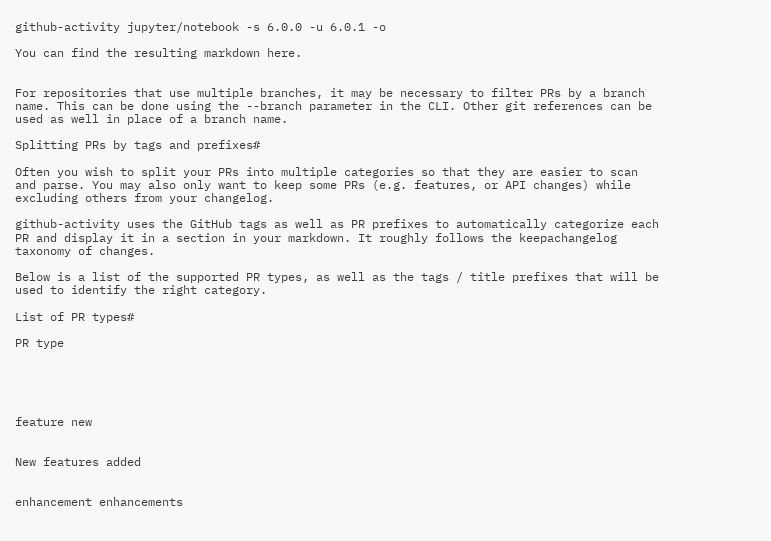github-activity jupyter/notebook -s 6.0.0 -u 6.0.1 -o

You can find the resulting markdown here.


For repositories that use multiple branches, it may be necessary to filter PRs by a branch name. This can be done using the --branch parameter in the CLI. Other git references can be used as well in place of a branch name.

Splitting PRs by tags and prefixes#

Often you wish to split your PRs into multiple categories so that they are easier to scan and parse. You may also only want to keep some PRs (e.g. features, or API changes) while excluding others from your changelog.

github-activity uses the GitHub tags as well as PR prefixes to automatically categorize each PR and display it in a section in your markdown. It roughly follows the keepachangelog taxonomy of changes.

Below is a list of the supported PR types, as well as the tags / title prefixes that will be used to identify the right category.

List of PR types#

PR type





feature new


New features added


enhancement enhancements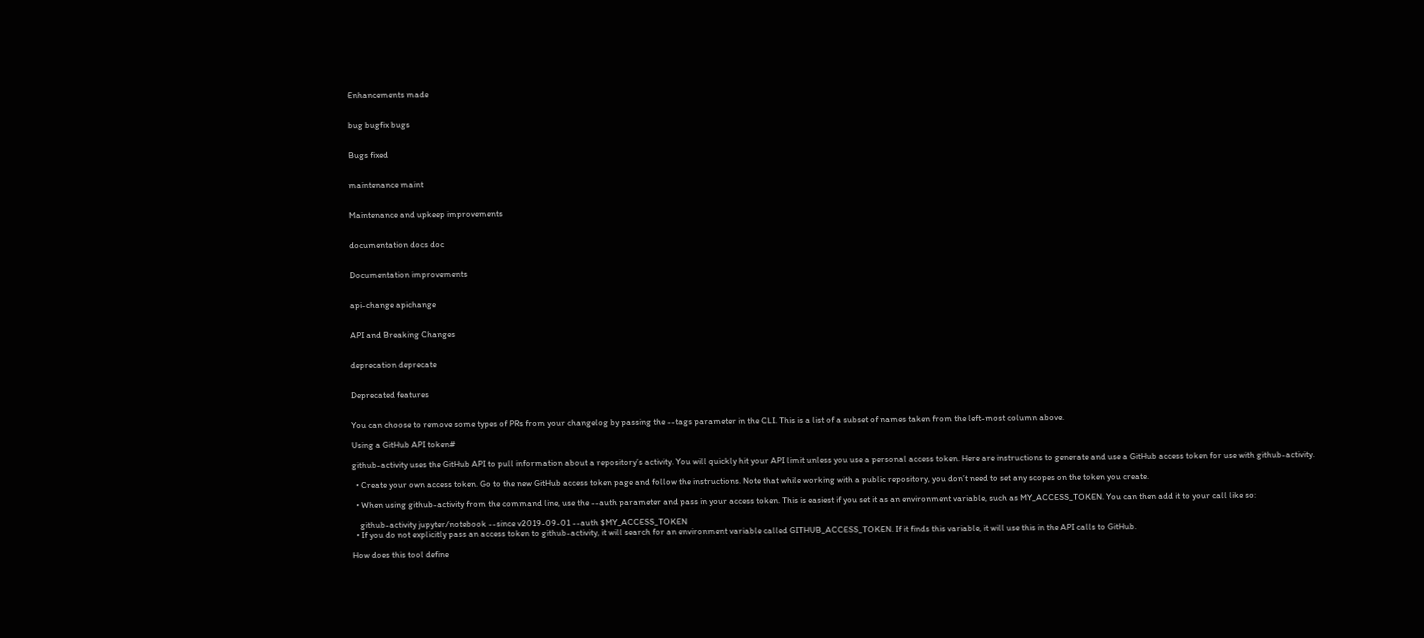Enhancements made


bug bugfix bugs


Bugs fixed


maintenance maint


Maintenance and upkeep improvements


documentation docs doc


Documentation improvements


api-change apichange


API and Breaking Changes


deprecation deprecate


Deprecated features


You can choose to remove some types of PRs from your changelog by passing the --tags parameter in the CLI. This is a list of a subset of names taken from the left-most column above.

Using a GitHub API token#

github-activity uses the GitHub API to pull information about a repository’s activity. You will quickly hit your API limit unless you use a personal access token. Here are instructions to generate and use a GitHub access token for use with github-activity.

  • Create your own access token. Go to the new GitHub access token page and follow the instructions. Note that while working with a public repository, you don’t need to set any scopes on the token you create.

  • When using github-activity from the command line, use the --auth parameter and pass in your access token. This is easiest if you set it as an environment variable, such as MY_ACCESS_TOKEN. You can then add it to your call like so:

    github-activity jupyter/notebook --since v2019-09-01 --auth $MY_ACCESS_TOKEN
  • If you do not explicitly pass an access token to github-activity, it will search for an environment variable called GITHUB_ACCESS_TOKEN. If it finds this variable, it will use this in the API calls to GitHub.

How does this tool define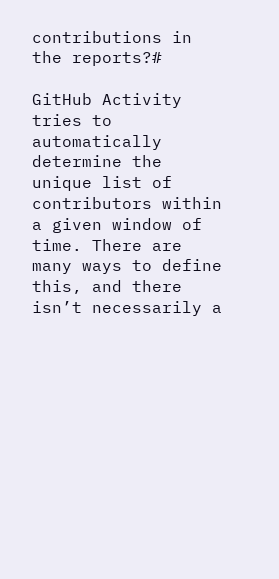contributions in the reports?#

GitHub Activity tries to automatically determine the unique list of contributors within a given window of time. There are many ways to define this, and there isn’t necessarily a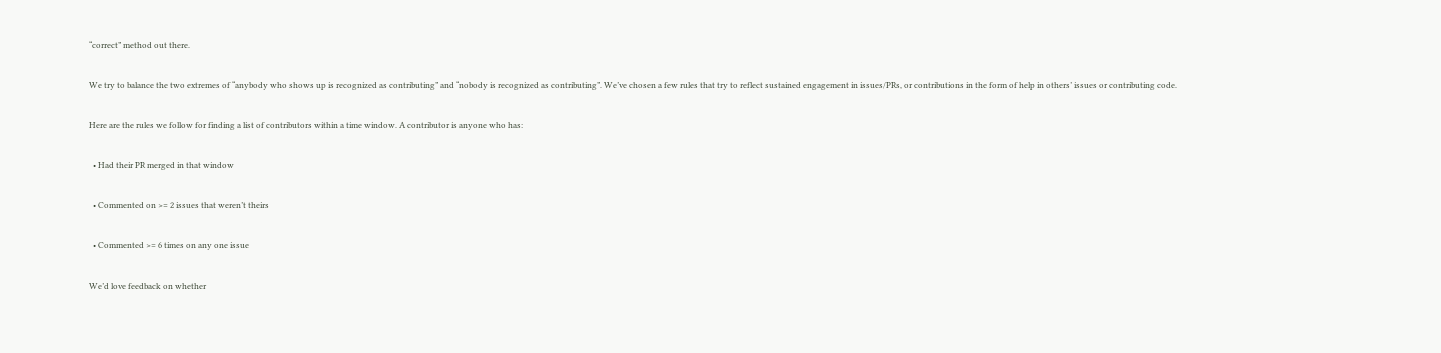“correct” method out there.

We try to balance the two extremes of “anybody who shows up is recognized as contributing” and “nobody is recognized as contributing”. We’ve chosen a few rules that try to reflect sustained engagement in issues/PRs, or contributions in the form of help in others’ issues or contributing code.

Here are the rules we follow for finding a list of contributors within a time window. A contributor is anyone who has:

  • Had their PR merged in that window

  • Commented on >= 2 issues that weren’t theirs

  • Commented >= 6 times on any one issue

We’d love feedback on whether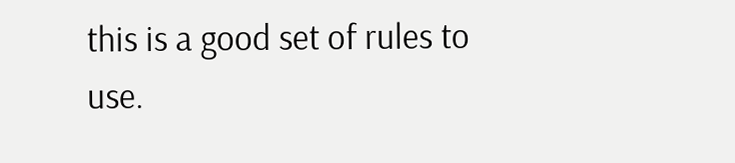this is a good set of rules to use.